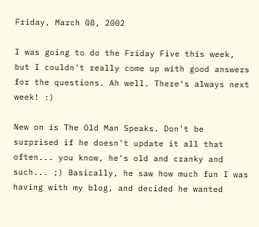Friday, March 08, 2002

I was going to do the Friday Five this week, but I couldn't really come up with good answers for the questions. Ah well. There's always next week! :)

New on is The Old Man Speaks. Don't be surprised if he doesn't update it all that often... you know, he's old and cranky and such... ;) Basically, he saw how much fun I was having with my blog, and decided he wanted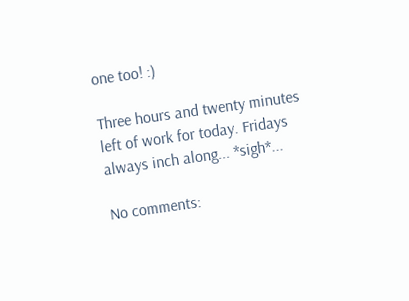one too! :)

Three hours and twenty minutes left of work for today. Fridays always inch along... *sigh*...

No comments: